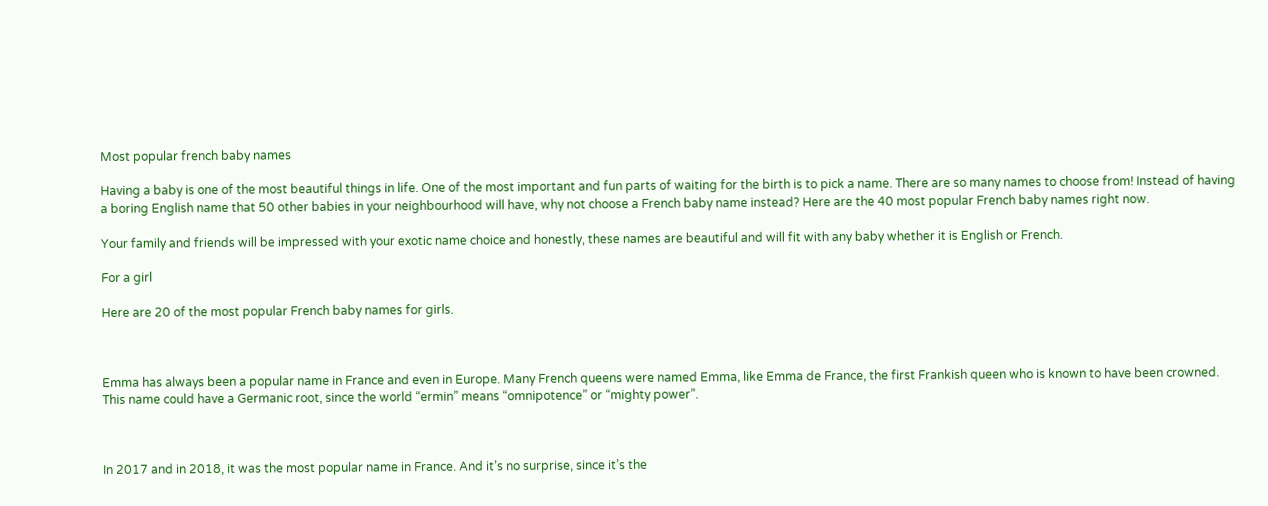Most popular french baby names

Having a baby is one of the most beautiful things in life. One of the most important and fun parts of waiting for the birth is to pick a name. There are so many names to choose from! Instead of having a boring English name that 50 other babies in your neighbourhood will have, why not choose a French baby name instead? Here are the 40 most popular French baby names right now.

Your family and friends will be impressed with your exotic name choice and honestly, these names are beautiful and will fit with any baby whether it is English or French.

For a girl

Here are 20 of the most popular French baby names for girls.



Emma has always been a popular name in France and even in Europe. Many French queens were named Emma, like Emma de France, the first Frankish queen who is known to have been crowned. This name could have a Germanic root, since the world “ermin” means “omnipotence” or “mighty power”.



In 2017 and in 2018, it was the most popular name in France. And it’s no surprise, since it’s the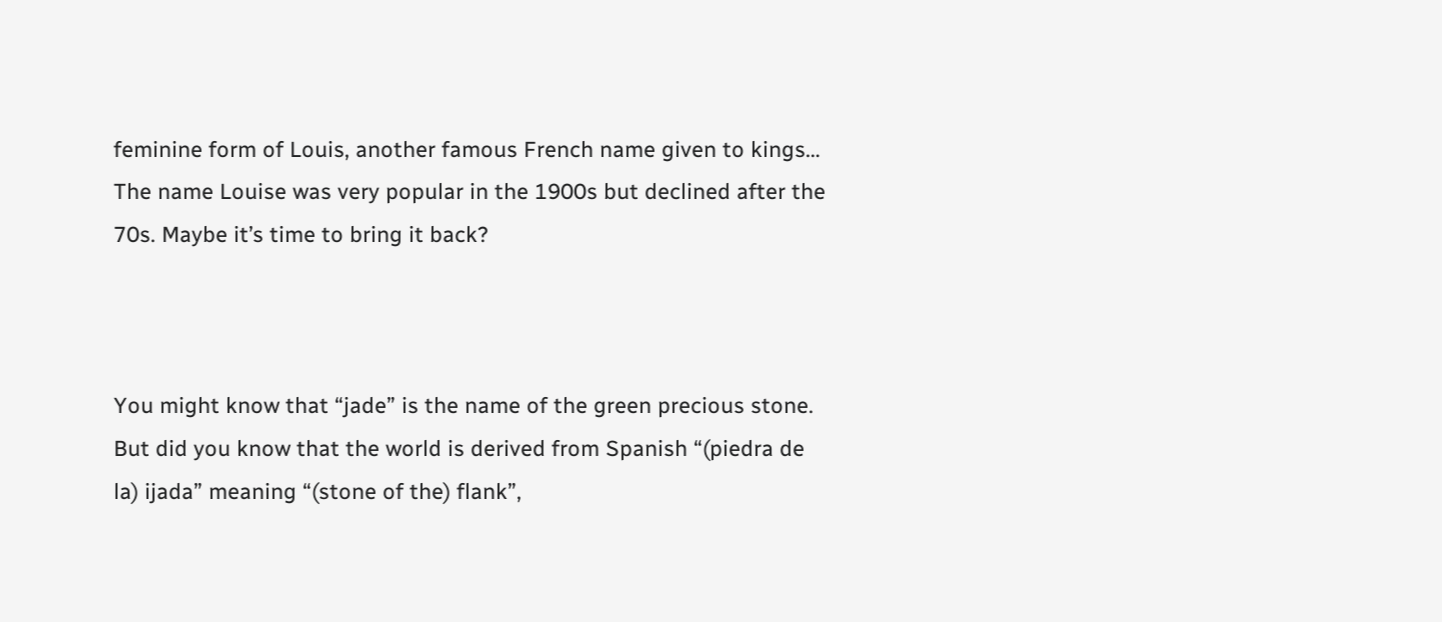feminine form of Louis, another famous French name given to kings… The name Louise was very popular in the 1900s but declined after the 70s. Maybe it’s time to bring it back?



You might know that “jade” is the name of the green precious stone. But did you know that the world is derived from Spanish “(piedra de la) ijada” meaning “(stone of the) flank”,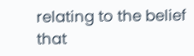relating to the belief that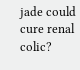jade could cure renal colic?